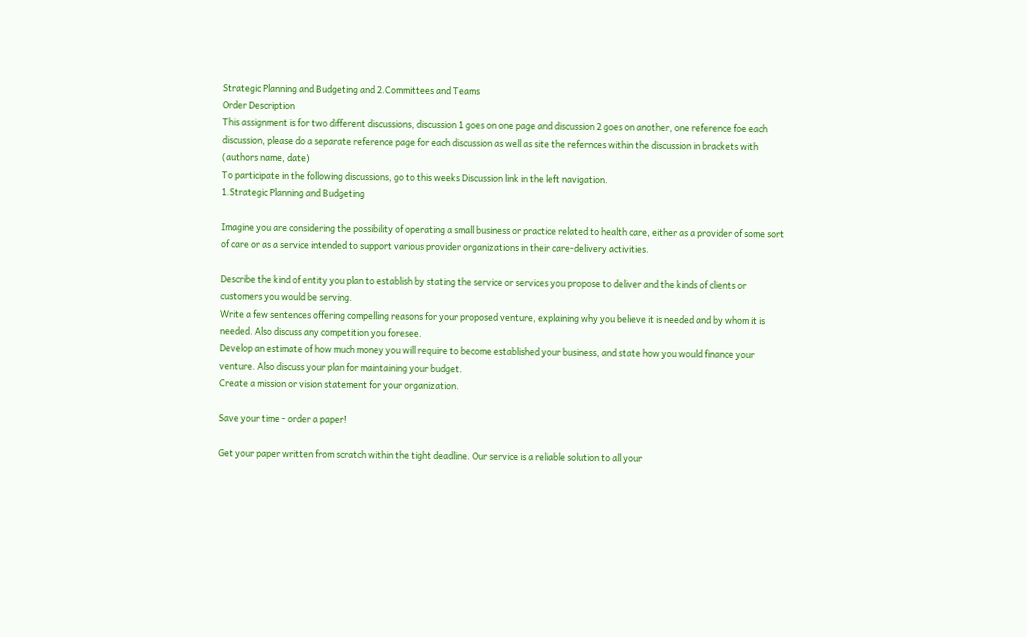Strategic Planning and Budgeting and 2.Committees and Teams
Order Description
This assignment is for two different discussions, discussion 1 goes on one page and discussion 2 goes on another, one reference foe each discussion, please do a separate reference page for each discussion as well as site the refernces within the discussion in brackets with (authors name, date)
To participate in the following discussions, go to this weeks Discussion link in the left navigation.
1.Strategic Planning and Budgeting

Imagine you are considering the possibility of operating a small business or practice related to health care, either as a provider of some sort of care or as a service intended to support various provider organizations in their care-delivery activities.

Describe the kind of entity you plan to establish by stating the service or services you propose to deliver and the kinds of clients or customers you would be serving.
Write a few sentences offering compelling reasons for your proposed venture, explaining why you believe it is needed and by whom it is needed. Also discuss any competition you foresee.
Develop an estimate of how much money you will require to become established your business, and state how you would finance your venture. Also discuss your plan for maintaining your budget.
Create a mission or vision statement for your organization.

Save your time - order a paper!

Get your paper written from scratch within the tight deadline. Our service is a reliable solution to all your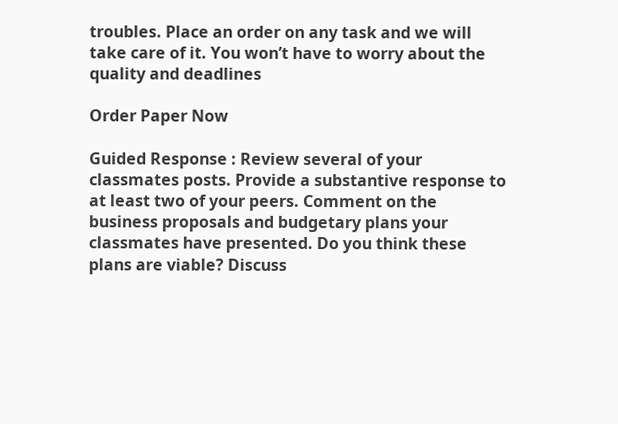troubles. Place an order on any task and we will take care of it. You won’t have to worry about the quality and deadlines

Order Paper Now

Guided Response : Review several of your classmates posts. Provide a substantive response to at least two of your peers. Comment on the business proposals and budgetary plans your classmates have presented. Do you think these plans are viable? Discuss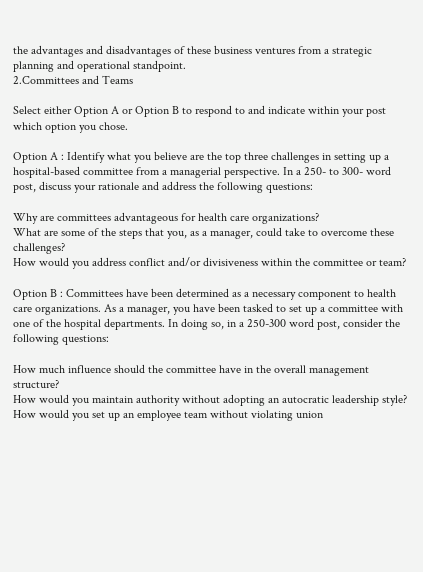the advantages and disadvantages of these business ventures from a strategic planning and operational standpoint.
2.Committees and Teams

Select either Option A or Option B to respond to and indicate within your post which option you chose.

Option A : Identify what you believe are the top three challenges in setting up a hospital-based committee from a managerial perspective. In a 250- to 300- word post, discuss your rationale and address the following questions:

Why are committees advantageous for health care organizations?
What are some of the steps that you, as a manager, could take to overcome these challenges?
How would you address conflict and/or divisiveness within the committee or team?

Option B : Committees have been determined as a necessary component to health care organizations. As a manager, you have been tasked to set up a committee with one of the hospital departments. In doing so, in a 250-300 word post, consider the following questions:

How much influence should the committee have in the overall management structure?
How would you maintain authority without adopting an autocratic leadership style?
How would you set up an employee team without violating union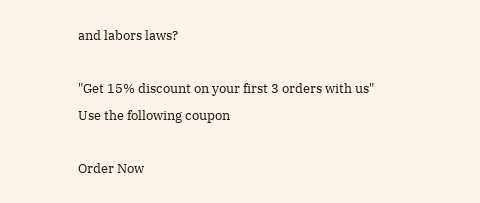and labors laws?

"Get 15% discount on your first 3 orders with us"
Use the following coupon

Order Now